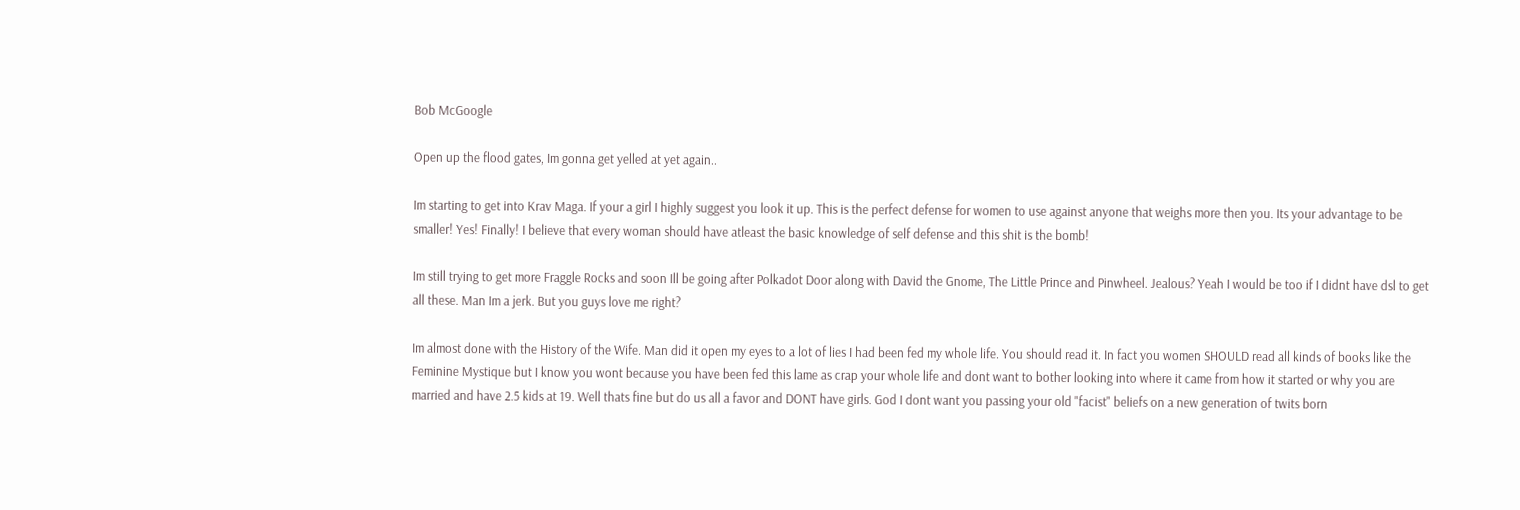Bob McGoogle

Open up the flood gates, Im gonna get yelled at yet again..

Im starting to get into Krav Maga. If your a girl I highly suggest you look it up. This is the perfect defense for women to use against anyone that weighs more then you. Its your advantage to be smaller! Yes! Finally! I believe that every woman should have atleast the basic knowledge of self defense and this shit is the bomb!

Im still trying to get more Fraggle Rocks and soon Ill be going after Polkadot Door along with David the Gnome, The Little Prince and Pinwheel. Jealous? Yeah I would be too if I didnt have dsl to get all these. Man Im a jerk. But you guys love me right?

Im almost done with the History of the Wife. Man did it open my eyes to a lot of lies I had been fed my whole life. You should read it. In fact you women SHOULD read all kinds of books like the Feminine Mystique but I know you wont because you have been fed this lame as crap your whole life and dont want to bother looking into where it came from how it started or why you are married and have 2.5 kids at 19. Well thats fine but do us all a favor and DONT have girls. God I dont want you passing your old "facist" beliefs on a new generation of twits born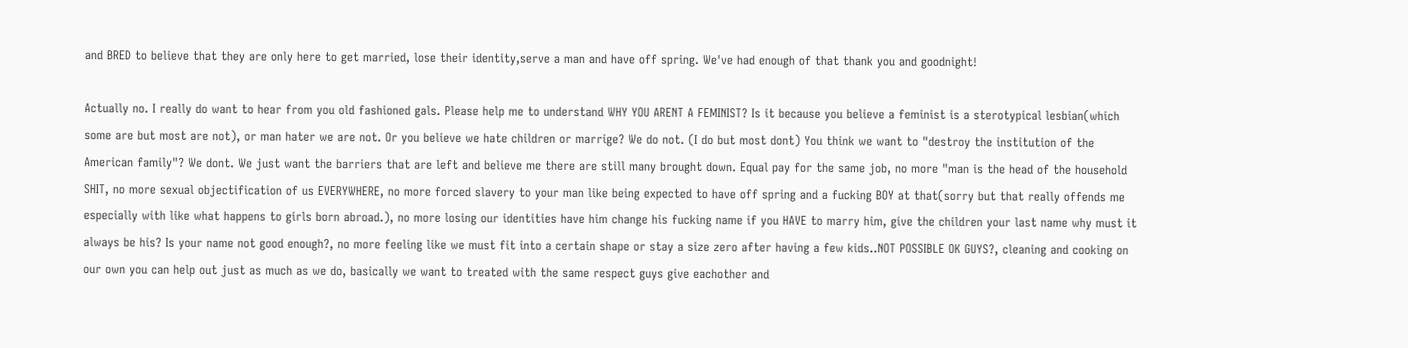and BRED to believe that they are only here to get married, lose their identity,serve a man and have off spring. We've had enough of that thank you and goodnight!

Actually no. I really do want to hear from you old fashioned gals. Please help me to understand WHY YOU ARENT A FEMINIST? Is it because you believe a feminist is a sterotypical lesbian(which some are but most are not), or man hater we are not. Or you believe we hate children or marrige? We do not. (I do but most dont) You think we want to "destroy the institution of the American family"? We dont. We just want the barriers that are left and believe me there are still many brought down. Equal pay for the same job, no more "man is the head of the household SHIT, no more sexual objectification of us EVERYWHERE, no more forced slavery to your man like being expected to have off spring and a fucking BOY at that(sorry but that really offends me especially with like what happens to girls born abroad.), no more losing our identities have him change his fucking name if you HAVE to marry him, give the children your last name why must it always be his? Is your name not good enough?, no more feeling like we must fit into a certain shape or stay a size zero after having a few kids..NOT POSSIBLE OK GUYS?, cleaning and cooking on our own you can help out just as much as we do, basically we want to treated with the same respect guys give eachother and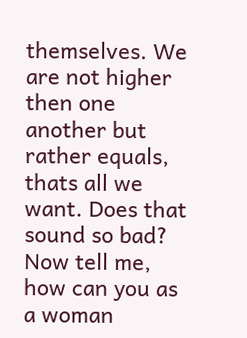themselves. We are not higher then one another but rather equals, thats all we want. Does that sound so bad? Now tell me, how can you as a woman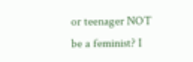or teenager NOT be a feminist? I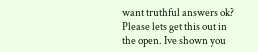want truthful answers ok? Please lets get this out in the open. Ive shown you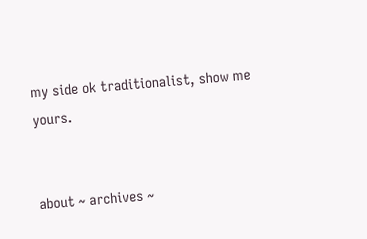my side ok traditionalist, show me yours.


about ~ archives ~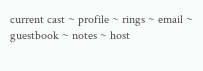current cast ~ profile ~ rings ~ email ~ guestbook ~ notes ~ host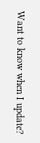Want to know when I update?